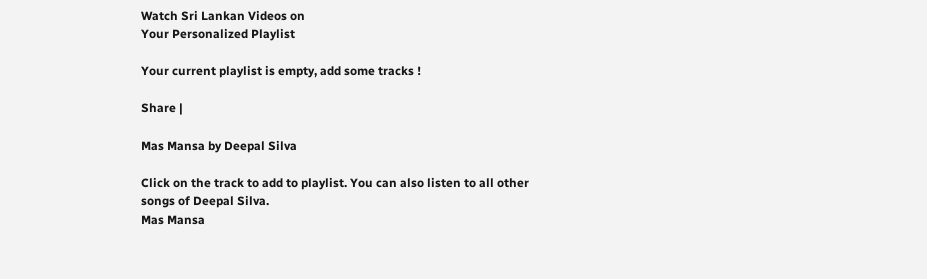Watch Sri Lankan Videos on
Your Personalized Playlist

Your current playlist is empty, add some tracks !

Share |

Mas Mansa by Deepal Silva

Click on the track to add to playlist. You can also listen to all other songs of Deepal Silva.
Mas Mansa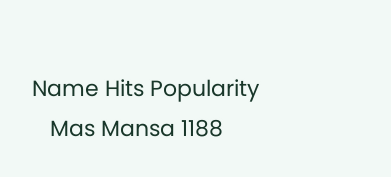Name Hits Popularity
   Mas Mansa 1188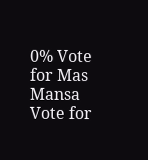0% Vote for Mas Mansa Vote for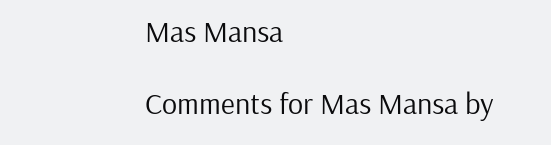Mas Mansa

Comments for Mas Mansa by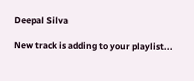Deepal Silva

New track is adding to your playlist...